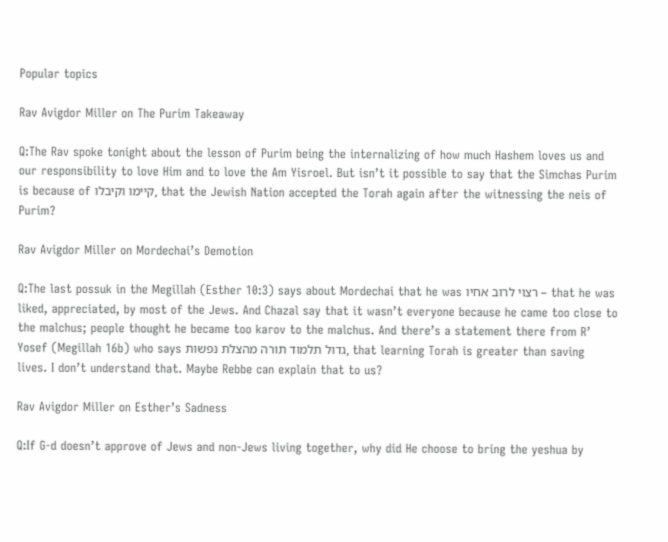Popular topics

Rav Avigdor Miller on The Purim Takeaway

Q:The Rav spoke tonight about the lesson of Purim being the internalizing of how much Hashem loves us and our responsibility to love Him and to love the Am Yisroel. But isn’t it possible to say that the Simchas Purim is because of קיימו וקיבלו, that the Jewish Nation accepted the Torah again after the witnessing the neis of Purim?

Rav Avigdor Miller on Mordechai’s Demotion

Q:The last possuk in the Megillah (Esther 10:3) says about Mordechai that he was רצוי לרוב אחיו – that he was liked, appreciated, by most of the Jews. And Chazal say that it wasn’t everyone because he came too close to the malchus; people thought he became too karov to the malchus. And there’s a statement there from R’ Yosef (Megillah 16b) who says גדול תלמוד תורה מהצלת נפשות, that learning Torah is greater than saving lives. I don’t understand that. Maybe Rebbe can explain that to us?

Rav Avigdor Miller on Esther’s Sadness

Q:If G-d doesn’t approve of Jews and non-Jews living together, why did He choose to bring the yeshua by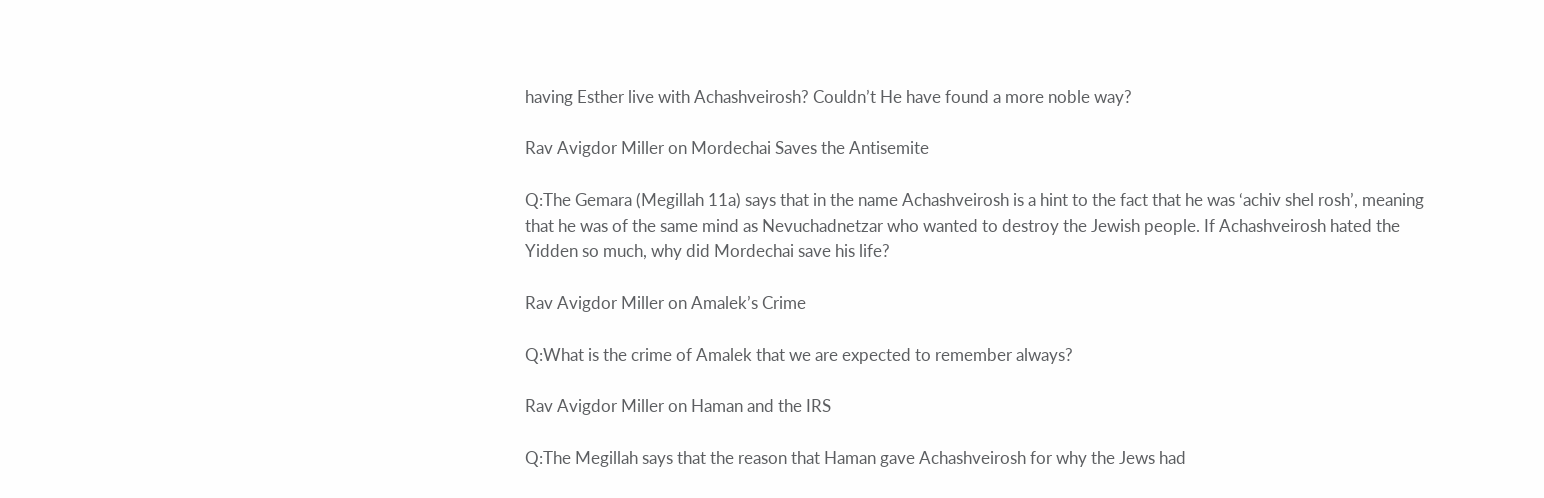having Esther live with Achashveirosh? Couldn’t He have found a more noble way?

Rav Avigdor Miller on Mordechai Saves the Antisemite

Q:The Gemara (Megillah 11a) says that in the name Achashveirosh is a hint to the fact that he was ‘achiv shel rosh’, meaning that he was of the same mind as Nevuchadnetzar who wanted to destroy the Jewish people. If Achashveirosh hated the Yidden so much, why did Mordechai save his life?

Rav Avigdor Miller on Amalek’s Crime

Q:What is the crime of Amalek that we are expected to remember always?

Rav Avigdor Miller on Haman and the IRS

Q:The Megillah says that the reason that Haman gave Achashveirosh for why the Jews had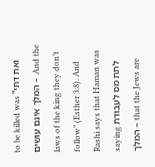to be killed was “ואת דתי המלך אינם עושים – And the laws of the king they don’t follow” (Esther 3:8). And Rashi says that Haman was saying לתת מס לעבודת המלך – that the Jews are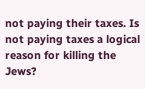not paying their taxes. Is not paying taxes a logical reason for killing the Jews?